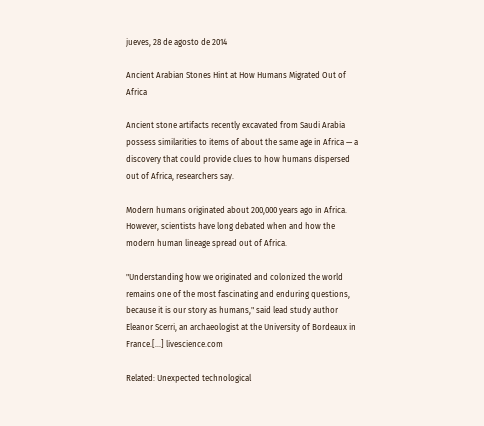jueves, 28 de agosto de 2014

Ancient Arabian Stones Hint at How Humans Migrated Out of Africa

Ancient stone artifacts recently excavated from Saudi Arabia possess similarities to items of about the same age in Africa — a discovery that could provide clues to how humans dispersed out of Africa, researchers say.

Modern humans originated about 200,000 years ago in Africa. However, scientists have long debated when and how the modern human lineage spread out of Africa.

"Understanding how we originated and colonized the world remains one of the most fascinating and enduring questions, because it is our story as humans," said lead study author Eleanor Scerri, an archaeologist at the University of Bordeaux in France.[...] livescience.com

Related: Unexpected technological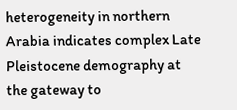heterogeneity in northern Arabia indicates complex Late Pleistocene demography at the gateway to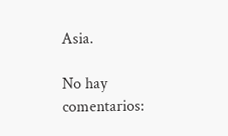Asia.

No hay comentarios: